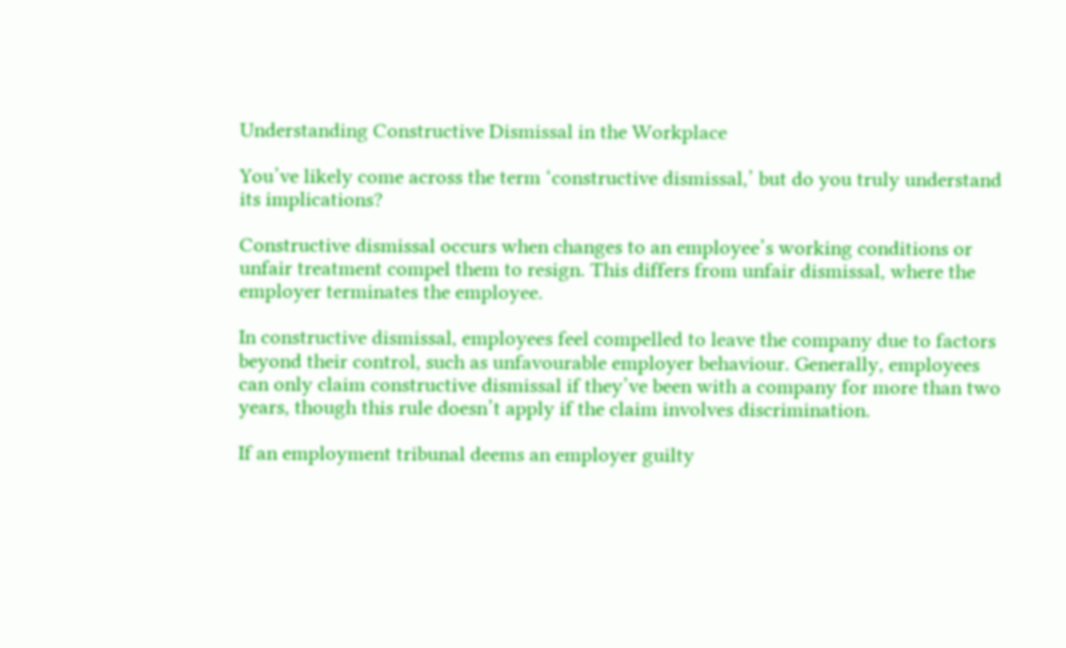Understanding Constructive Dismissal in the Workplace

You’ve likely come across the term ‘constructive dismissal,’ but do you truly understand its implications?

Constructive dismissal occurs when changes to an employee’s working conditions or unfair treatment compel them to resign. This differs from unfair dismissal, where the employer terminates the employee.

In constructive dismissal, employees feel compelled to leave the company due to factors beyond their control, such as unfavourable employer behaviour. Generally, employees can only claim constructive dismissal if they’ve been with a company for more than two years, though this rule doesn’t apply if the claim involves discrimination.

If an employment tribunal deems an employer guilty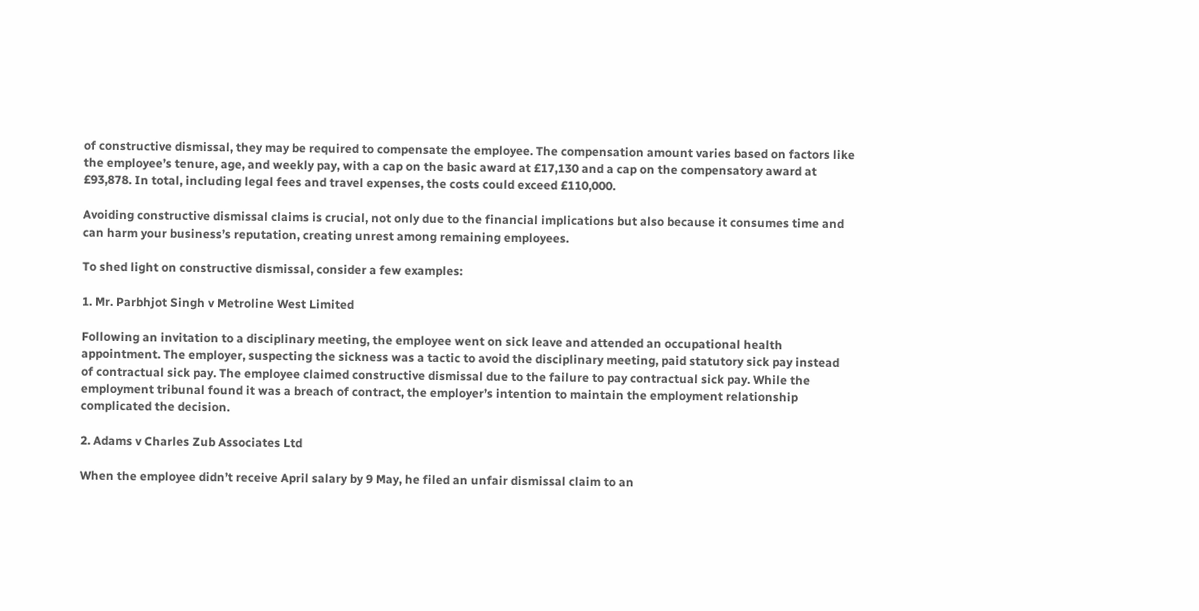of constructive dismissal, they may be required to compensate the employee. The compensation amount varies based on factors like the employee’s tenure, age, and weekly pay, with a cap on the basic award at £17,130 and a cap on the compensatory award at £93,878. In total, including legal fees and travel expenses, the costs could exceed £110,000.

Avoiding constructive dismissal claims is crucial, not only due to the financial implications but also because it consumes time and can harm your business’s reputation, creating unrest among remaining employees.

To shed light on constructive dismissal, consider a few examples:

1. Mr. Parbhjot Singh v Metroline West Limited

Following an invitation to a disciplinary meeting, the employee went on sick leave and attended an occupational health appointment. The employer, suspecting the sickness was a tactic to avoid the disciplinary meeting, paid statutory sick pay instead of contractual sick pay. The employee claimed constructive dismissal due to the failure to pay contractual sick pay. While the employment tribunal found it was a breach of contract, the employer’s intention to maintain the employment relationship complicated the decision.

2. Adams v Charles Zub Associates Ltd

When the employee didn’t receive April salary by 9 May, he filed an unfair dismissal claim to an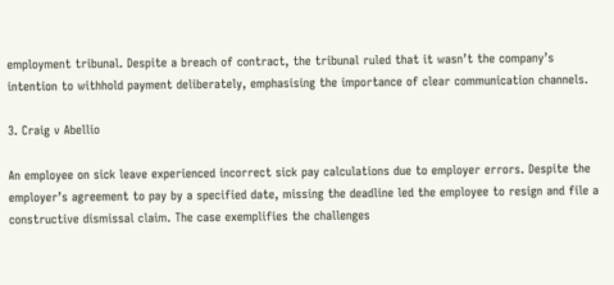employment tribunal. Despite a breach of contract, the tribunal ruled that it wasn’t the company’s intention to withhold payment deliberately, emphasising the importance of clear communication channels.

3. Craig v Abellio

An employee on sick leave experienced incorrect sick pay calculations due to employer errors. Despite the employer’s agreement to pay by a specified date, missing the deadline led the employee to resign and file a constructive dismissal claim. The case exemplifies the challenges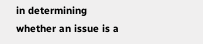in determining whether an issue is a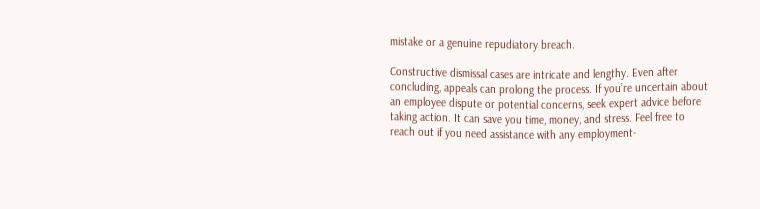mistake or a genuine repudiatory breach.

Constructive dismissal cases are intricate and lengthy. Even after concluding, appeals can prolong the process. If you’re uncertain about an employee dispute or potential concerns, seek expert advice before taking action. It can save you time, money, and stress. Feel free to reach out if you need assistance with any employment-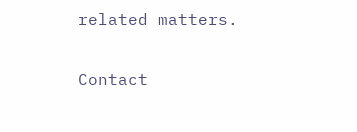related matters.

Contact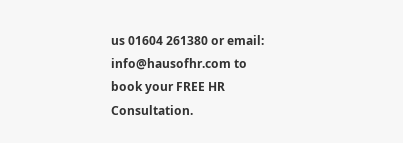us 01604 261380 or email: info@hausofhr.com to book your FREE HR Consultation.